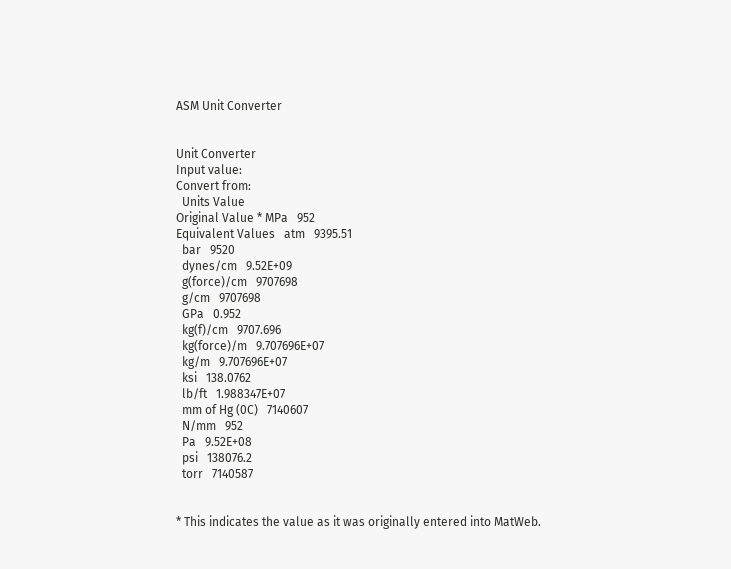ASM Unit Converter


Unit Converter
Input value:
Convert from:
  Units Value
Original Value * MPa   952
Equivalent Values   atm   9395.51
  bar   9520
  dynes/cm   9.52E+09
  g(force)/cm   9707698
  g/cm   9707698
  GPa   0.952
  kg(f)/cm   9707.696
  kg(force)/m   9.707696E+07
  kg/m   9.707696E+07
  ksi   138.0762
  lb/ft   1.988347E+07
  mm of Hg (0C)   7140607
  N/mm   952
  Pa   9.52E+08
  psi   138076.2
  torr   7140587


* This indicates the value as it was originally entered into MatWeb.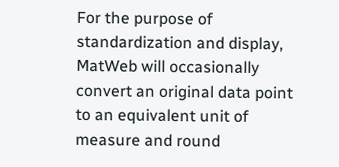For the purpose of standardization and display, MatWeb will occasionally convert an original data point to an equivalent unit of measure and round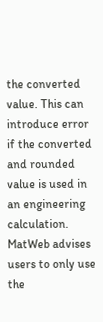the converted value. This can introduce error if the converted and rounded value is used in an engineering calculation. MatWeb advises users to only use the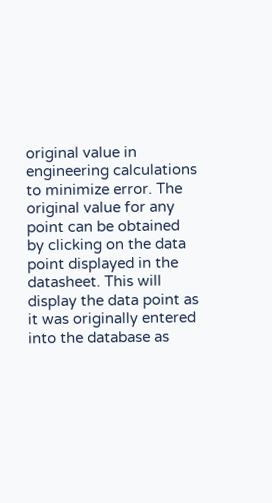original value in engineering calculations to minimize error. The original value for any point can be obtained by clicking on the data point displayed in the datasheet. This will display the data point as it was originally entered into the database as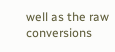well as the raw conversions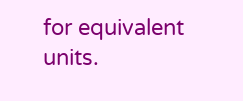for equivalent units.